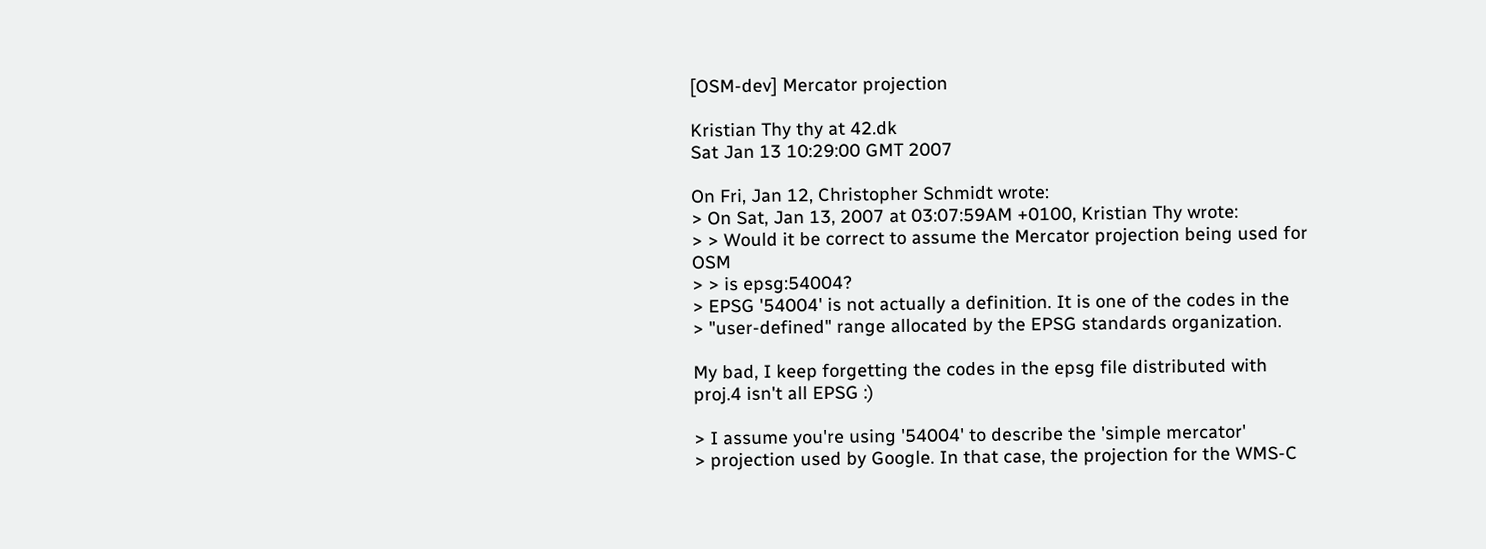[OSM-dev] Mercator projection

Kristian Thy thy at 42.dk
Sat Jan 13 10:29:00 GMT 2007

On Fri, Jan 12, Christopher Schmidt wrote:
> On Sat, Jan 13, 2007 at 03:07:59AM +0100, Kristian Thy wrote:
> > Would it be correct to assume the Mercator projection being used for OSM
> > is epsg:54004?
> EPSG '54004' is not actually a definition. It is one of the codes in the
> "user-defined" range allocated by the EPSG standards organization.

My bad, I keep forgetting the codes in the epsg file distributed with
proj.4 isn't all EPSG :)

> I assume you're using '54004' to describe the 'simple mercator'
> projection used by Google. In that case, the projection for the WMS-C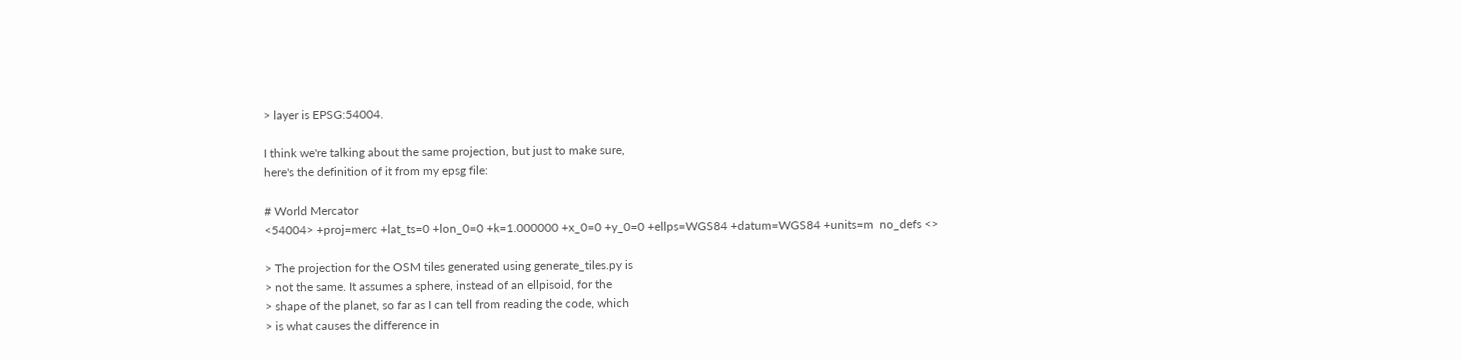> layer is EPSG:54004.

I think we're talking about the same projection, but just to make sure,
here's the definition of it from my epsg file:

# World Mercator
<54004> +proj=merc +lat_ts=0 +lon_0=0 +k=1.000000 +x_0=0 +y_0=0 +ellps=WGS84 +datum=WGS84 +units=m  no_defs <>

> The projection for the OSM tiles generated using generate_tiles.py is
> not the same. It assumes a sphere, instead of an ellpisoid, for the
> shape of the planet, so far as I can tell from reading the code, which
> is what causes the difference in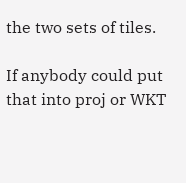the two sets of tiles.

If anybody could put that into proj or WKT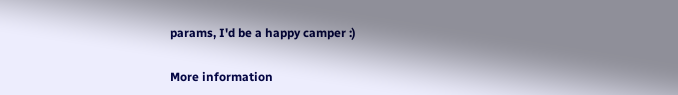params, I'd be a happy camper :)

More information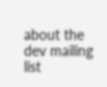about the dev mailing list